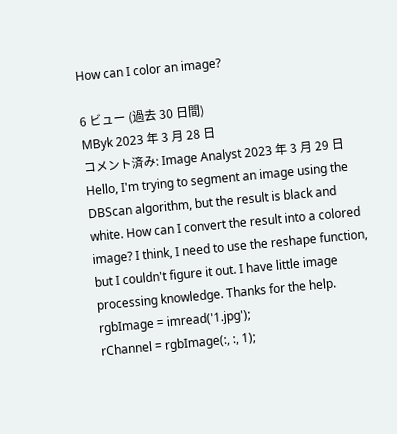How can I color an image?

6 ビュー (過去 30 日間)
MByk 2023 年 3 月 28 日
コメント済み: Image Analyst 2023 年 3 月 29 日
Hello, I'm trying to segment an image using the DBScan algorithm, but the result is black and white. How can I convert the result into a colored image? I think, I need to use the reshape function, but I couldn't figure it out. I have little image processing knowledge. Thanks for the help.
rgbImage = imread('1.jpg');
rChannel = rgbImage(:, :, 1);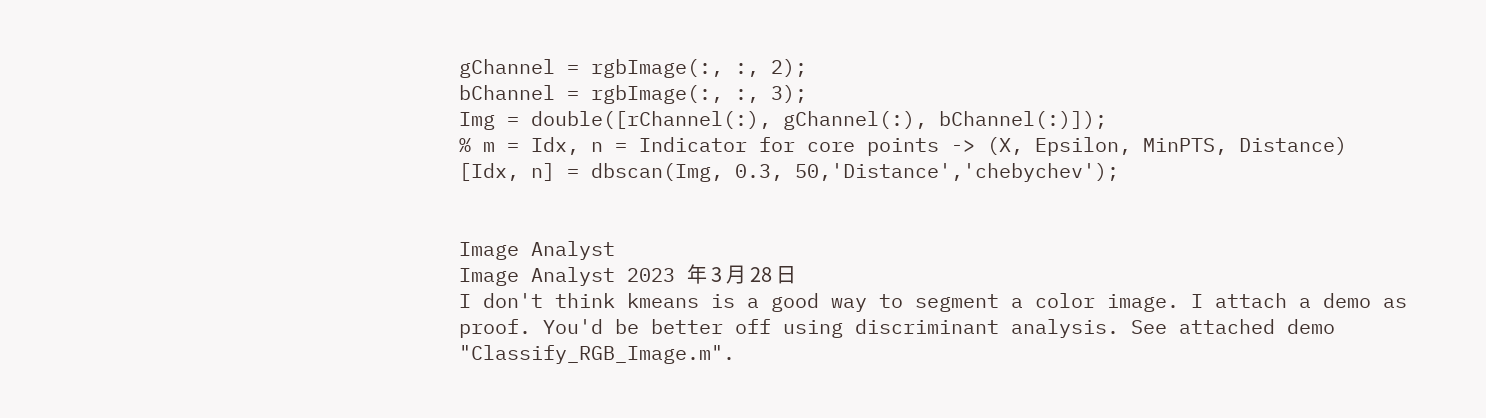gChannel = rgbImage(:, :, 2);
bChannel = rgbImage(:, :, 3);
Img = double([rChannel(:), gChannel(:), bChannel(:)]);
% m = Idx, n = Indicator for core points -> (X, Epsilon, MinPTS, Distance)
[Idx, n] = dbscan(Img, 0.3, 50,'Distance','chebychev');


Image Analyst
Image Analyst 2023 年 3 月 28 日
I don't think kmeans is a good way to segment a color image. I attach a demo as proof. You'd be better off using discriminant analysis. See attached demo "Classify_RGB_Image.m".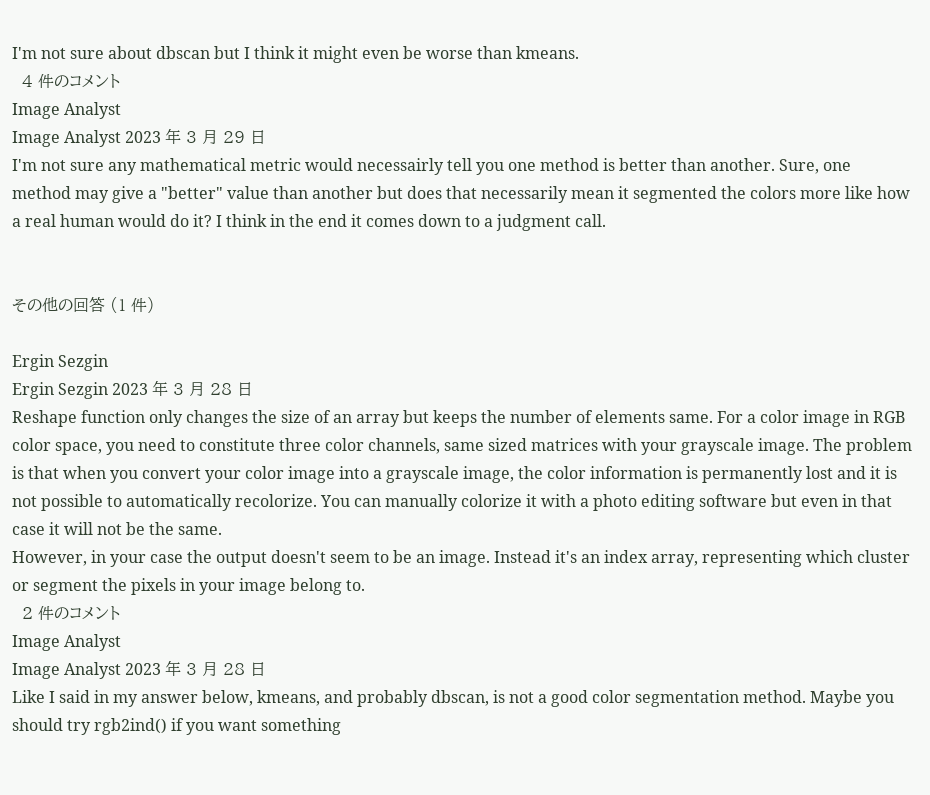I'm not sure about dbscan but I think it might even be worse than kmeans.
  4 件のコメント
Image Analyst
Image Analyst 2023 年 3 月 29 日
I'm not sure any mathematical metric would necessairly tell you one method is better than another. Sure, one method may give a "better" value than another but does that necessarily mean it segmented the colors more like how a real human would do it? I think in the end it comes down to a judgment call.


その他の回答 (1 件)

Ergin Sezgin
Ergin Sezgin 2023 年 3 月 28 日
Reshape function only changes the size of an array but keeps the number of elements same. For a color image in RGB color space, you need to constitute three color channels, same sized matrices with your grayscale image. The problem is that when you convert your color image into a grayscale image, the color information is permanently lost and it is not possible to automatically recolorize. You can manually colorize it with a photo editing software but even in that case it will not be the same.
However, in your case the output doesn't seem to be an image. Instead it's an index array, representing which cluster or segment the pixels in your image belong to.
  2 件のコメント
Image Analyst
Image Analyst 2023 年 3 月 28 日
Like I said in my answer below, kmeans, and probably dbscan, is not a good color segmentation method. Maybe you should try rgb2ind() if you want something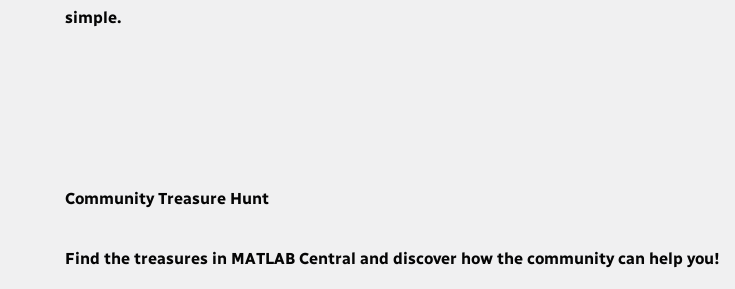simple.





Community Treasure Hunt

Find the treasures in MATLAB Central and discover how the community can help you!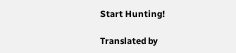Start Hunting!

Translated by